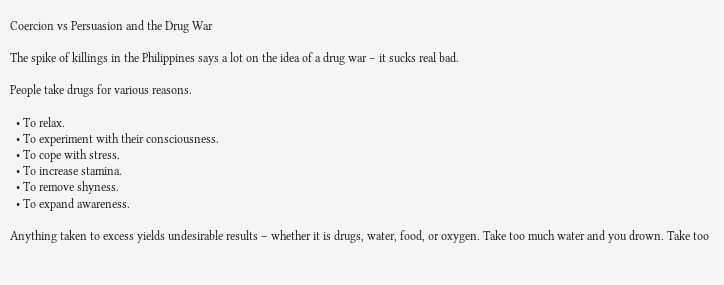Coercion vs Persuasion and the Drug War

The spike of killings in the Philippines says a lot on the idea of a drug war – it sucks real bad.

People take drugs for various reasons.

  • To relax.
  • To experiment with their consciousness.
  • To cope with stress.
  • To increase stamina.
  • To remove shyness.
  • To expand awareness.

Anything taken to excess yields undesirable results – whether it is drugs, water, food, or oxygen. Take too much water and you drown. Take too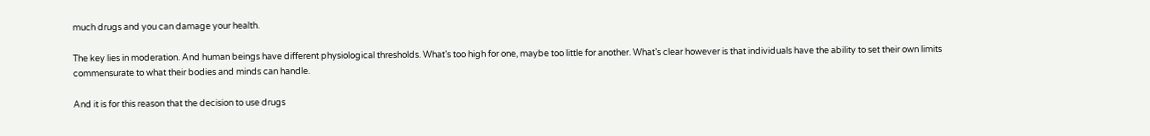much drugs and you can damage your health.

The key lies in moderation. And human beings have different physiological thresholds. What’s too high for one, maybe too little for another. What’s clear however is that individuals have the ability to set their own limits commensurate to what their bodies and minds can handle.

And it is for this reason that the decision to use drugs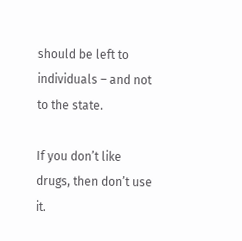should be left to individuals – and not to the state.

If you don’t like drugs, then don’t use it.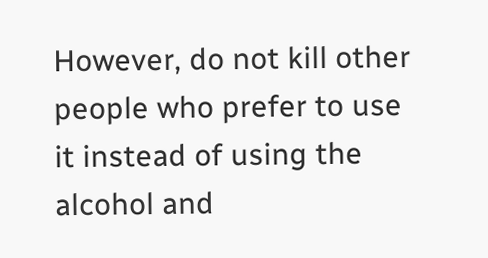However, do not kill other people who prefer to use it instead of using the alcohol and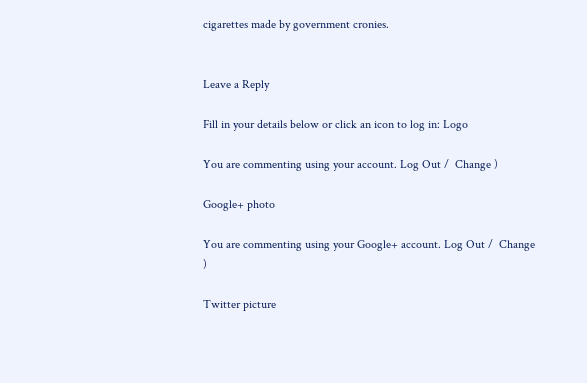cigarettes made by government cronies.


Leave a Reply

Fill in your details below or click an icon to log in: Logo

You are commenting using your account. Log Out /  Change )

Google+ photo

You are commenting using your Google+ account. Log Out /  Change )

Twitter picture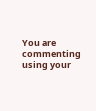You are commenting using your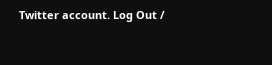Twitter account. Log Out /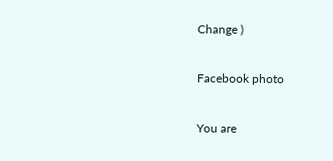Change )

Facebook photo

You are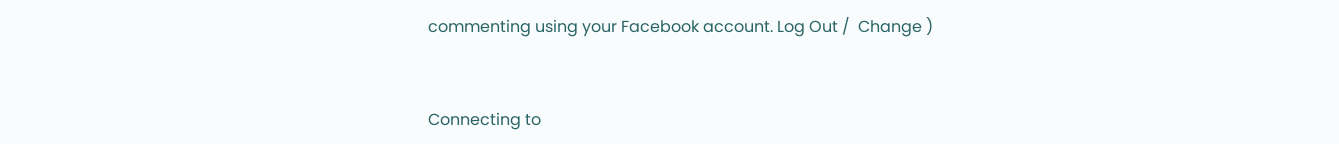commenting using your Facebook account. Log Out /  Change )


Connecting to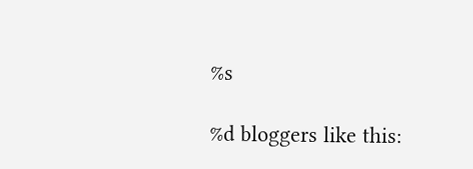%s

%d bloggers like this: